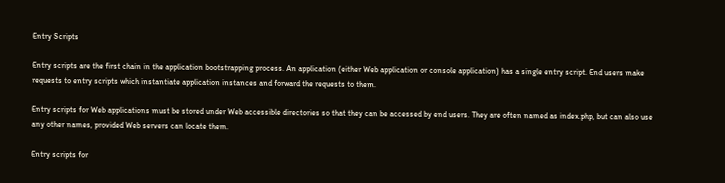Entry Scripts

Entry scripts are the first chain in the application bootstrapping process. An application (either Web application or console application) has a single entry script. End users make requests to entry scripts which instantiate application instances and forward the requests to them.

Entry scripts for Web applications must be stored under Web accessible directories so that they can be accessed by end users. They are often named as index.php, but can also use any other names, provided Web servers can locate them.

Entry scripts for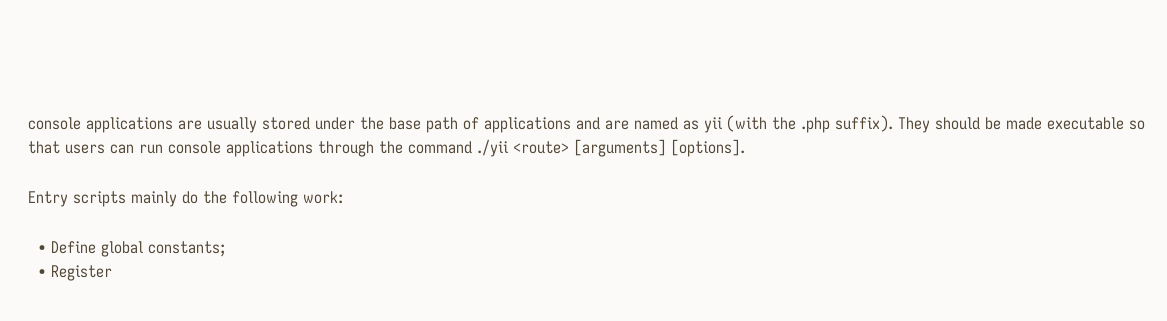console applications are usually stored under the base path of applications and are named as yii (with the .php suffix). They should be made executable so that users can run console applications through the command ./yii <route> [arguments] [options].

Entry scripts mainly do the following work:

  • Define global constants;
  • Register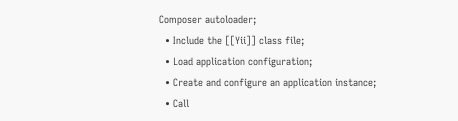Composer autoloader;
  • Include the [[Yii]] class file;
  • Load application configuration;
  • Create and configure an application instance;
  • Call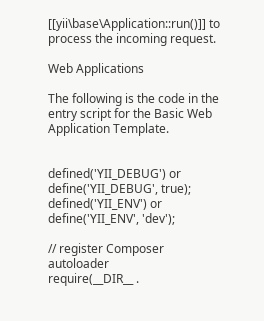[[yii\base\Application::run()]] to process the incoming request.

Web Applications

The following is the code in the entry script for the Basic Web Application Template.


defined('YII_DEBUG') or define('YII_DEBUG', true);
defined('YII_ENV') or define('YII_ENV', 'dev');

// register Composer autoloader
require(__DIR__ .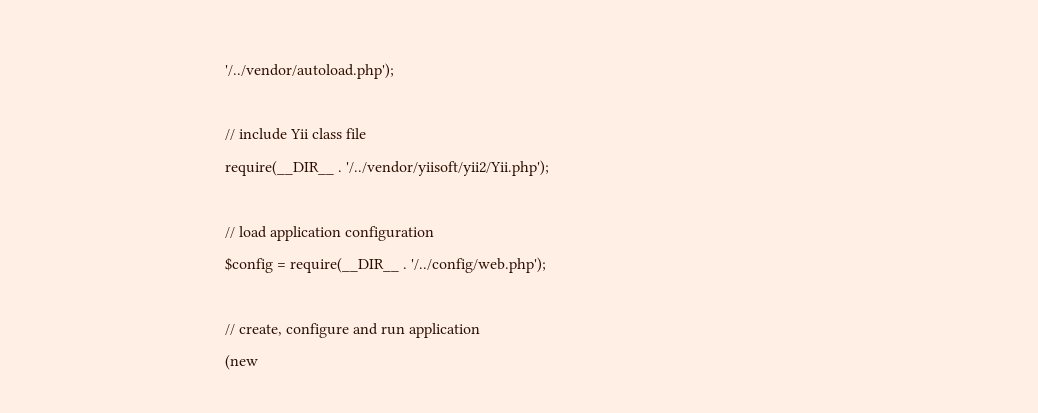'/../vendor/autoload.php');

// include Yii class file
require(__DIR__ . '/../vendor/yiisoft/yii2/Yii.php');

// load application configuration
$config = require(__DIR__ . '/../config/web.php');

// create, configure and run application
(new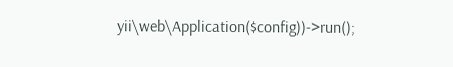yii\web\Application($config))->run();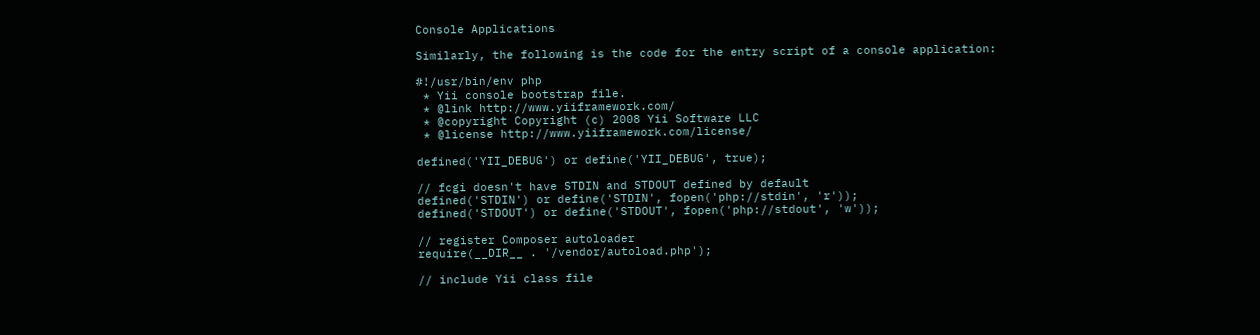Console Applications

Similarly, the following is the code for the entry script of a console application:

#!/usr/bin/env php
 * Yii console bootstrap file.
 * @link http://www.yiiframework.com/
 * @copyright Copyright (c) 2008 Yii Software LLC
 * @license http://www.yiiframework.com/license/

defined('YII_DEBUG') or define('YII_DEBUG', true);

// fcgi doesn't have STDIN and STDOUT defined by default
defined('STDIN') or define('STDIN', fopen('php://stdin', 'r'));
defined('STDOUT') or define('STDOUT', fopen('php://stdout', 'w'));

// register Composer autoloader
require(__DIR__ . '/vendor/autoload.php');

// include Yii class file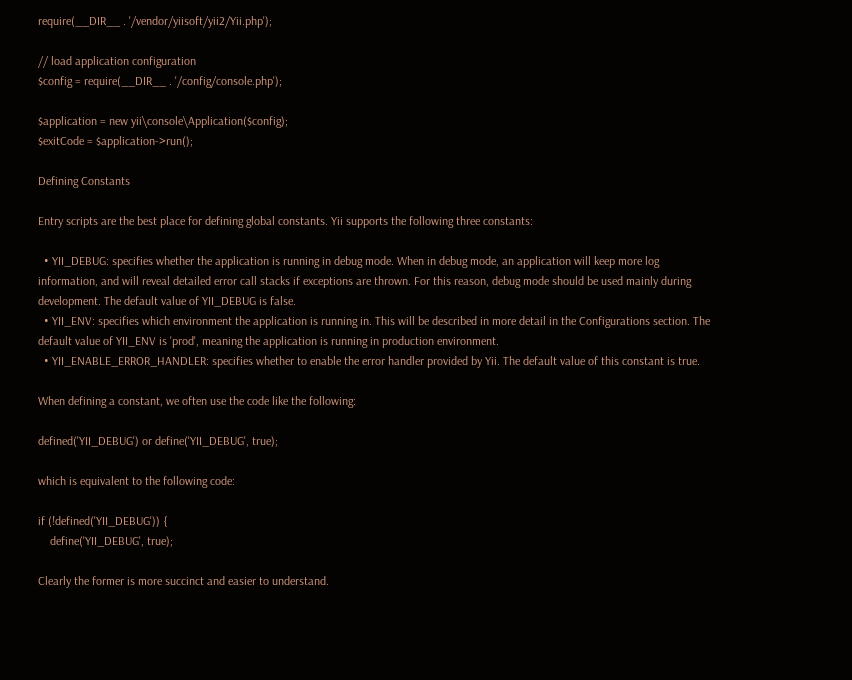require(__DIR__ . '/vendor/yiisoft/yii2/Yii.php');

// load application configuration
$config = require(__DIR__ . '/config/console.php');

$application = new yii\console\Application($config);
$exitCode = $application->run();

Defining Constants

Entry scripts are the best place for defining global constants. Yii supports the following three constants:

  • YII_DEBUG: specifies whether the application is running in debug mode. When in debug mode, an application will keep more log information, and will reveal detailed error call stacks if exceptions are thrown. For this reason, debug mode should be used mainly during development. The default value of YII_DEBUG is false.
  • YII_ENV: specifies which environment the application is running in. This will be described in more detail in the Configurations section. The default value of YII_ENV is 'prod', meaning the application is running in production environment.
  • YII_ENABLE_ERROR_HANDLER: specifies whether to enable the error handler provided by Yii. The default value of this constant is true.

When defining a constant, we often use the code like the following:

defined('YII_DEBUG') or define('YII_DEBUG', true);

which is equivalent to the following code:

if (!defined('YII_DEBUG')) {
    define('YII_DEBUG', true);

Clearly the former is more succinct and easier to understand.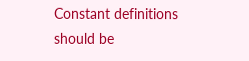Constant definitions should be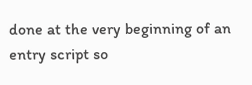done at the very beginning of an entry script so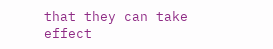that they can take effect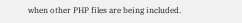when other PHP files are being included.